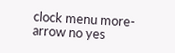clock menu more-arrow no yes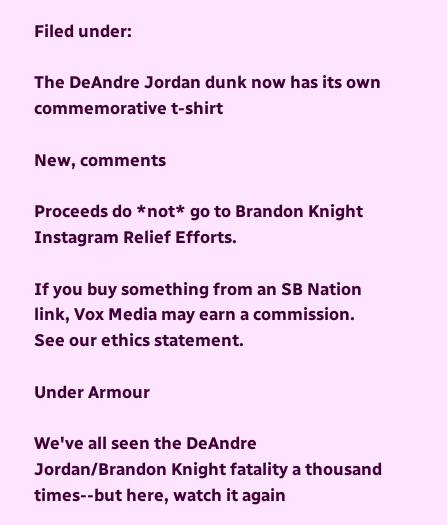Filed under:

The DeAndre Jordan dunk now has its own commemorative t-shirt

New, comments

Proceeds do *not* go to Brandon Knight Instagram Relief Efforts.

If you buy something from an SB Nation link, Vox Media may earn a commission. See our ethics statement.

Under Armour

We've all seen the DeAndre Jordan/Brandon Knight fatality a thousand times--but here, watch it again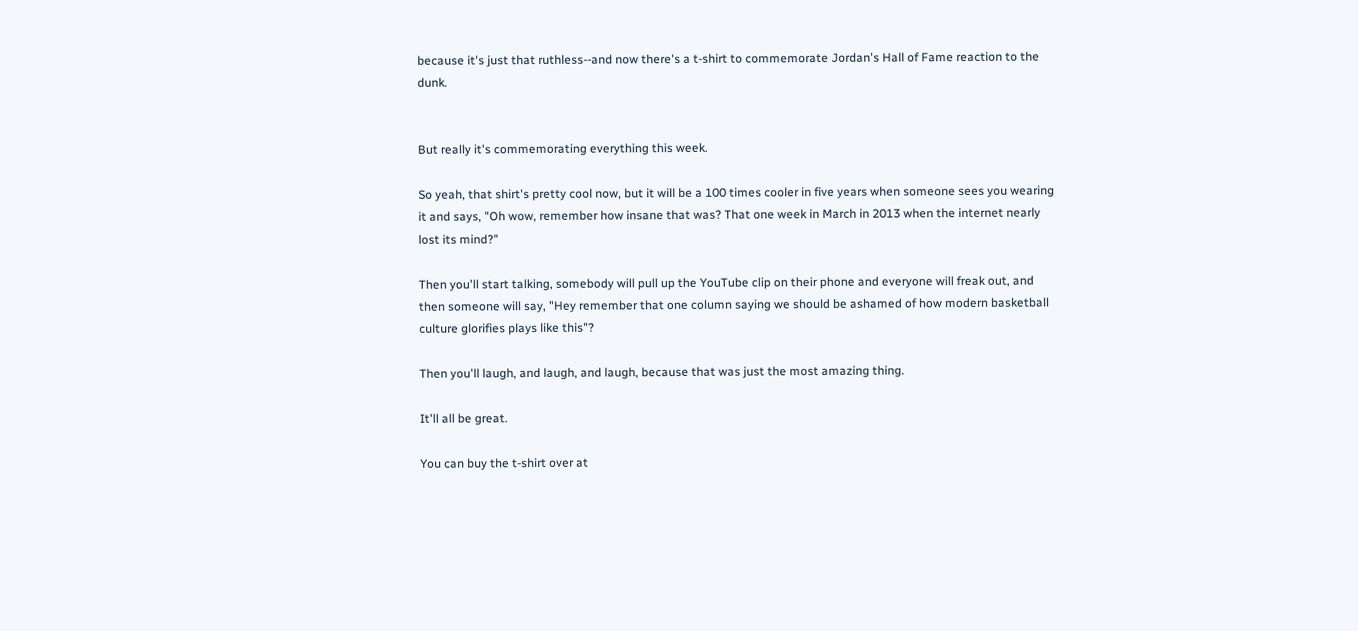because it's just that ruthless--and now there's a t-shirt to commemorate Jordan's Hall of Fame reaction to the dunk.


But really it's commemorating everything this week.

So yeah, that shirt's pretty cool now, but it will be a 100 times cooler in five years when someone sees you wearing it and says, "Oh wow, remember how insane that was? That one week in March in 2013 when the internet nearly lost its mind?"

Then you'll start talking, somebody will pull up the YouTube clip on their phone and everyone will freak out, and then someone will say, "Hey remember that one column saying we should be ashamed of how modern basketball culture glorifies plays like this"?

Then you'll laugh, and laugh, and laugh, because that was just the most amazing thing.

It'll all be great.

You can buy the t-shirt over at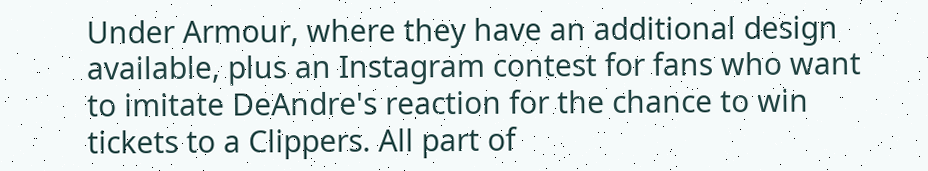Under Armour, where they have an additional design available, plus an Instagram contest for fans who want to imitate DeAndre's reaction for the chance to win tickets to a Clippers. All part of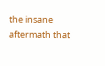the insane aftermath that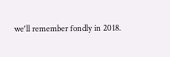we'll remember fondly in 2018.